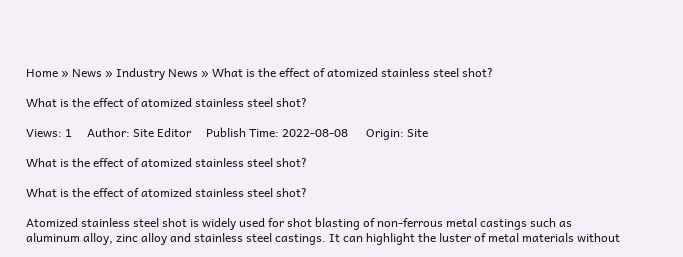Home » News » Industry News » What is the effect of atomized stainless steel shot?

What is the effect of atomized stainless steel shot?

Views: 1     Author: Site Editor     Publish Time: 2022-08-08      Origin: Site

What is the effect of atomized stainless steel shot?

What is the effect of atomized stainless steel shot?

Atomized stainless steel shot is widely used for shot blasting of non-ferrous metal castings such as aluminum alloy, zinc alloy and stainless steel castings. It can highlight the luster of metal materials without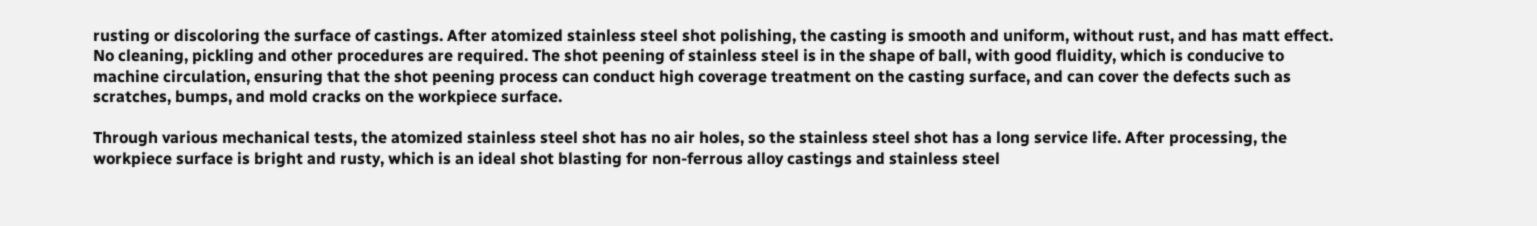rusting or discoloring the surface of castings. After atomized stainless steel shot polishing, the casting is smooth and uniform, without rust, and has matt effect. No cleaning, pickling and other procedures are required. The shot peening of stainless steel is in the shape of ball, with good fluidity, which is conducive to machine circulation, ensuring that the shot peening process can conduct high coverage treatment on the casting surface, and can cover the defects such as scratches, bumps, and mold cracks on the workpiece surface.

Through various mechanical tests, the atomized stainless steel shot has no air holes, so the stainless steel shot has a long service life. After processing, the workpiece surface is bright and rusty, which is an ideal shot blasting for non-ferrous alloy castings and stainless steel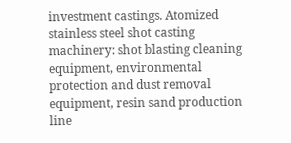investment castings. Atomized stainless steel shot casting machinery: shot blasting cleaning equipment, environmental protection and dust removal equipment, resin sand production line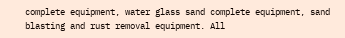complete equipment, water glass sand complete equipment, sand blasting and rust removal equipment. All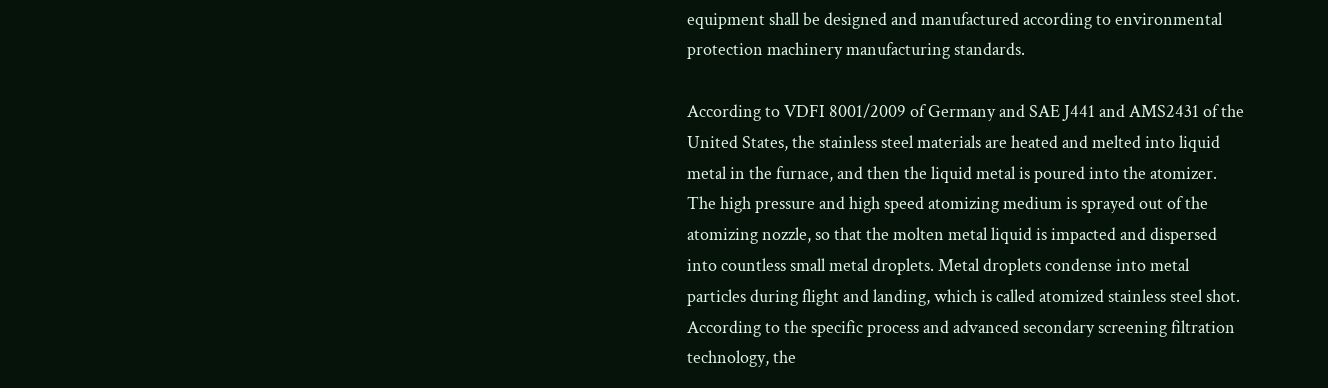equipment shall be designed and manufactured according to environmental protection machinery manufacturing standards.

According to VDFI 8001/2009 of Germany and SAE J441 and AMS2431 of the United States, the stainless steel materials are heated and melted into liquid metal in the furnace, and then the liquid metal is poured into the atomizer. The high pressure and high speed atomizing medium is sprayed out of the atomizing nozzle, so that the molten metal liquid is impacted and dispersed into countless small metal droplets. Metal droplets condense into metal particles during flight and landing, which is called atomized stainless steel shot. According to the specific process and advanced secondary screening filtration technology, the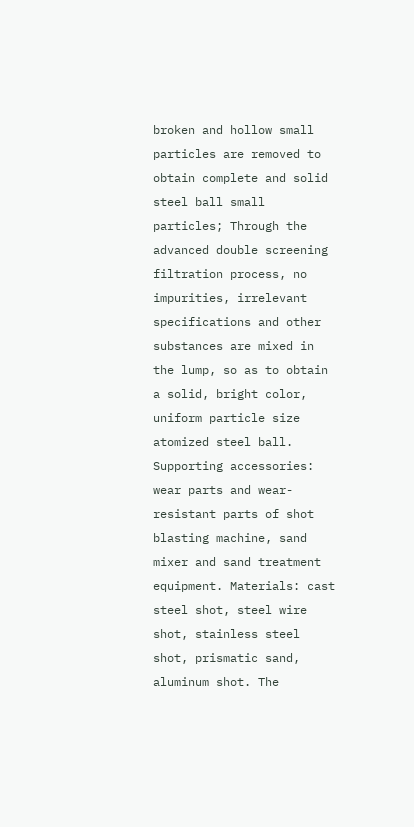broken and hollow small particles are removed to obtain complete and solid steel ball small particles; Through the advanced double screening filtration process, no impurities, irrelevant specifications and other substances are mixed in the lump, so as to obtain a solid, bright color, uniform particle size atomized steel ball. Supporting accessories: wear parts and wear-resistant parts of shot blasting machine, sand mixer and sand treatment equipment. Materials: cast steel shot, steel wire shot, stainless steel shot, prismatic sand, aluminum shot. The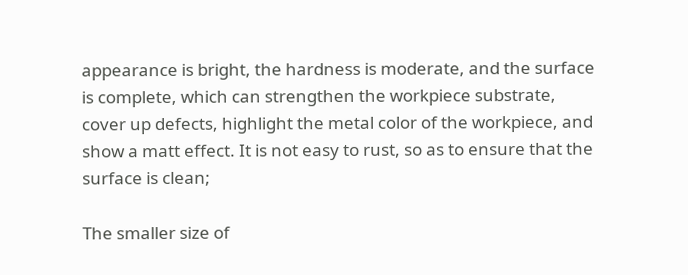appearance is bright, the hardness is moderate, and the surface is complete, which can strengthen the workpiece substrate, cover up defects, highlight the metal color of the workpiece, and show a matt effect. It is not easy to rust, so as to ensure that the surface is clean;

The smaller size of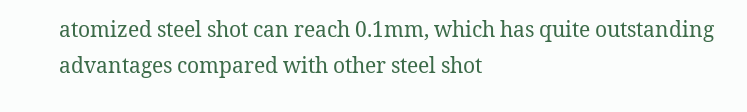atomized steel shot can reach 0.1mm, which has quite outstanding advantages compared with other steel shot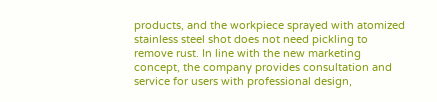products, and the workpiece sprayed with atomized stainless steel shot does not need pickling to remove rust. In line with the new marketing concept, the company provides consultation and service for users with professional design,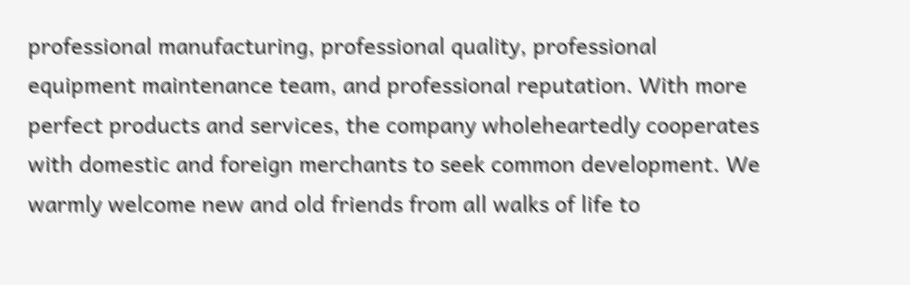professional manufacturing, professional quality, professional equipment maintenance team, and professional reputation. With more perfect products and services, the company wholeheartedly cooperates with domestic and foreign merchants to seek common development. We warmly welcome new and old friends from all walks of life to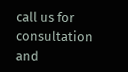call us for consultation and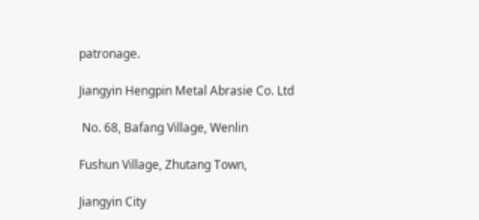patronage.

Jiangyin Hengpin Metal Abrasie Co. Ltd

 No. 68, Bafang Village, Wenlin

Fushun Village, Zhutang Town,

Jiangyin City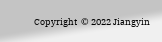Copyright  © 2022 Jiangyin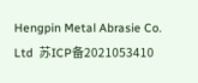Hengpin Metal Abrasie Co. Ltd  苏ICP备2021053410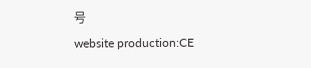号
website production:CE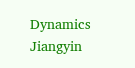Dynamics     Jiangyin